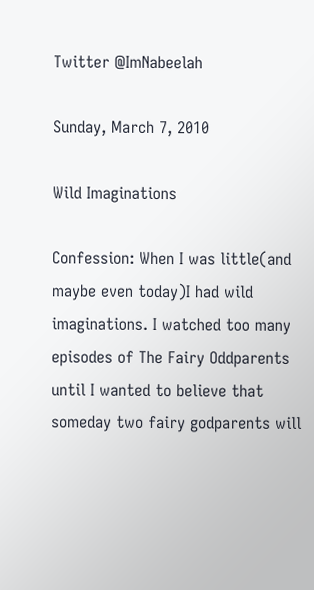Twitter @ImNabeelah

Sunday, March 7, 2010

Wild Imaginations

Confession: When I was little(and maybe even today)I had wild imaginations. I watched too many episodes of The Fairy Oddparents until I wanted to believe that someday two fairy godparents will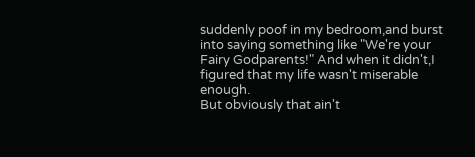suddenly poof in my bedroom,and burst into saying something like "We're your Fairy Godparents!" And when it didn't,I figured that my life wasn't miserable enough.
But obviously that ain't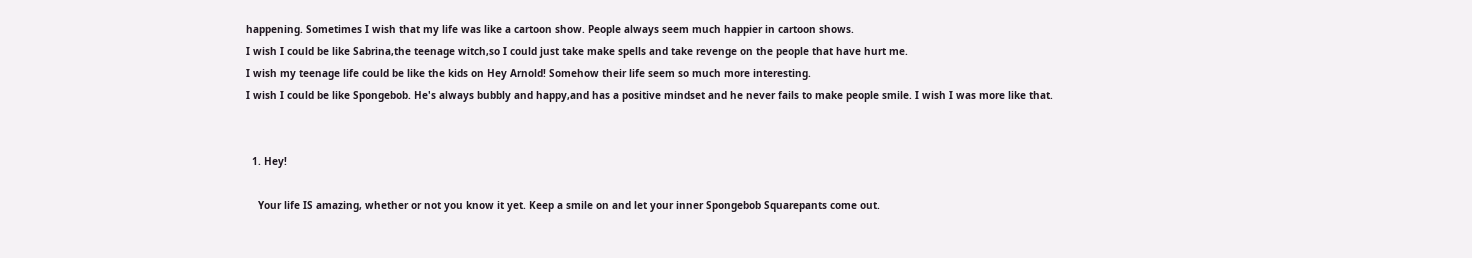happening. Sometimes I wish that my life was like a cartoon show. People always seem much happier in cartoon shows.
I wish I could be like Sabrina,the teenage witch,so I could just take make spells and take revenge on the people that have hurt me.
I wish my teenage life could be like the kids on Hey Arnold! Somehow their life seem so much more interesting.
I wish I could be like Spongebob. He's always bubbly and happy,and has a positive mindset and he never fails to make people smile. I wish I was more like that.


  1. Hey!

    Your life IS amazing, whether or not you know it yet. Keep a smile on and let your inner Spongebob Squarepants come out.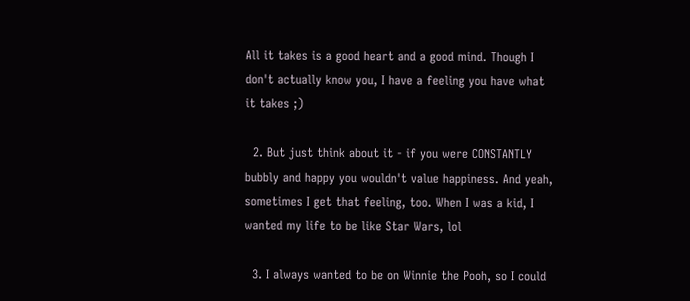All it takes is a good heart and a good mind. Though I don't actually know you, I have a feeling you have what it takes ;)

  2. But just think about it - if you were CONSTANTLY bubbly and happy you wouldn't value happiness. And yeah, sometimes I get that feeling, too. When I was a kid, I wanted my life to be like Star Wars, lol

  3. I always wanted to be on Winnie the Pooh, so I could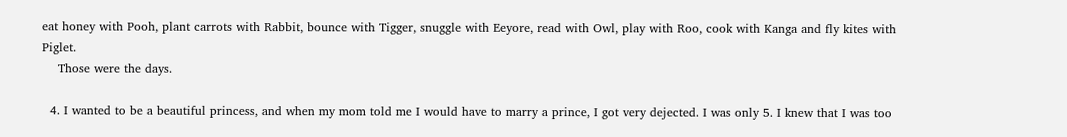eat honey with Pooh, plant carrots with Rabbit, bounce with Tigger, snuggle with Eeyore, read with Owl, play with Roo, cook with Kanga and fly kites with Piglet.
    Those were the days.

  4. I wanted to be a beautiful princess, and when my mom told me I would have to marry a prince, I got very dejected. I was only 5. I knew that I was too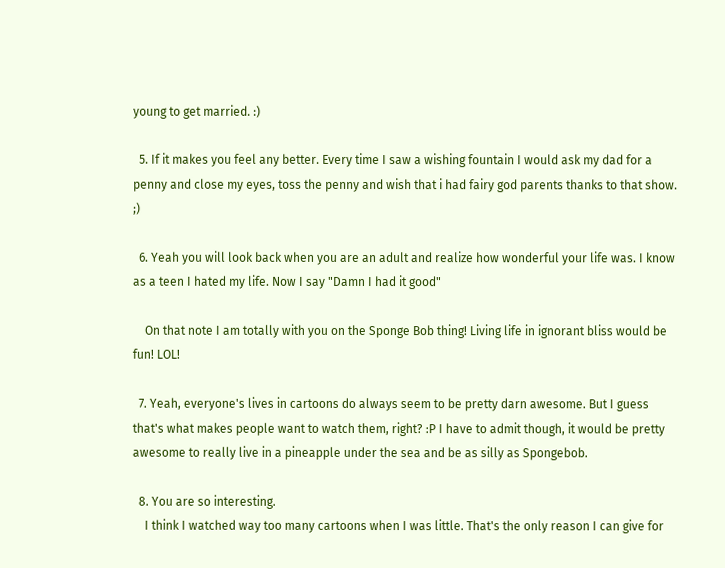young to get married. :)

  5. If it makes you feel any better. Every time I saw a wishing fountain I would ask my dad for a penny and close my eyes, toss the penny and wish that i had fairy god parents thanks to that show. ;)

  6. Yeah you will look back when you are an adult and realize how wonderful your life was. I know as a teen I hated my life. Now I say "Damn I had it good"

    On that note I am totally with you on the Sponge Bob thing! Living life in ignorant bliss would be fun! LOL!

  7. Yeah, everyone's lives in cartoons do always seem to be pretty darn awesome. But I guess that's what makes people want to watch them, right? :P I have to admit though, it would be pretty awesome to really live in a pineapple under the sea and be as silly as Spongebob.

  8. You are so interesting.
    I think I watched way too many cartoons when I was little. That's the only reason I can give for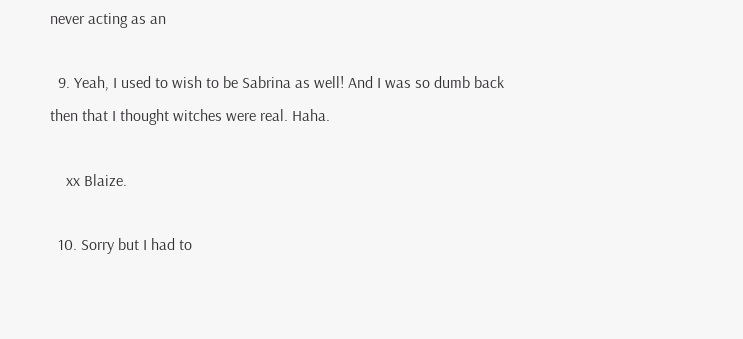never acting as an

  9. Yeah, I used to wish to be Sabrina as well! And I was so dumb back then that I thought witches were real. Haha.

    xx Blaize.

  10. Sorry but I had to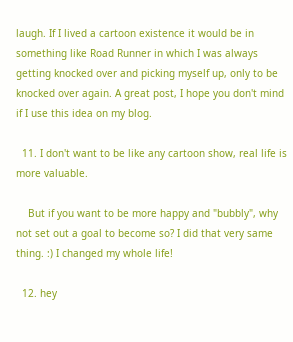laugh. If I lived a cartoon existence it would be in something like Road Runner in which I was always getting knocked over and picking myself up, only to be knocked over again. A great post, I hope you don't mind if I use this idea on my blog.

  11. I don't want to be like any cartoon show, real life is more valuable.

    But if you want to be more happy and "bubbly", why not set out a goal to become so? I did that very same thing. :) I changed my whole life!

  12. hey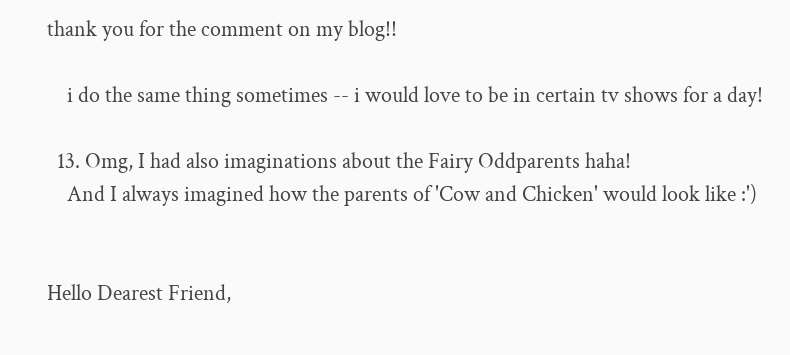thank you for the comment on my blog!!

    i do the same thing sometimes -- i would love to be in certain tv shows for a day!

  13. Omg, I had also imaginations about the Fairy Oddparents haha!
    And I always imagined how the parents of 'Cow and Chicken' would look like :')


Hello Dearest Friend,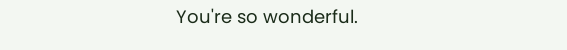You're so wonderful.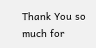Thank You so much for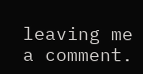leaving me a comment.